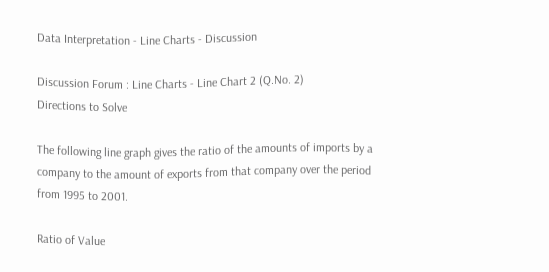Data Interpretation - Line Charts - Discussion

Discussion Forum : Line Charts - Line Chart 2 (Q.No. 2)
Directions to Solve

The following line graph gives the ratio of the amounts of imports by a company to the amount of exports from that company over the period from 1995 to 2001.

Ratio of Value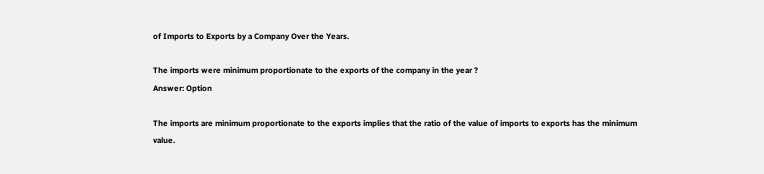of Imports to Exports by a Company Over the Years.

The imports were minimum proportionate to the exports of the company in the year ?
Answer: Option

The imports are minimum proportionate to the exports implies that the ratio of the value of imports to exports has the minimum value.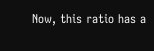Now, this ratio has a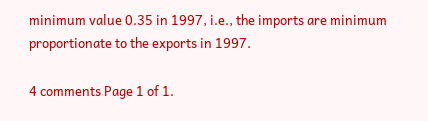minimum value 0.35 in 1997, i.e., the imports are minimum proportionate to the exports in 1997.

4 comments Page 1 of 1.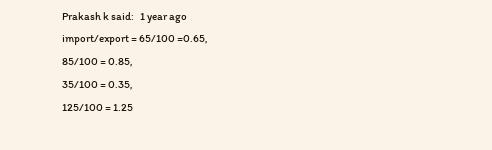Prakash k said:   1 year ago
import/export = 65/100 =0.65,
85/100 = 0.85,
35/100 = 0.35,
125/100 = 1.25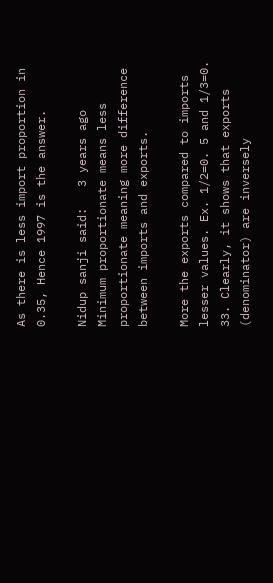As there is less import proportion in 0.35, Hence 1997 is the answer.

Nidup sanji said:   3 years ago
Minimum proportionate means less proportionate meaning more difference between imports and exports.

More the exports compared to imports lesser values. Ex. 1/2=0. 5 and 1/3=0. 33. Clearly, it shows that exports (denominator) are inversely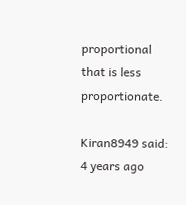proportional that is less proportionate.

Kiran8949 said:   4 years ago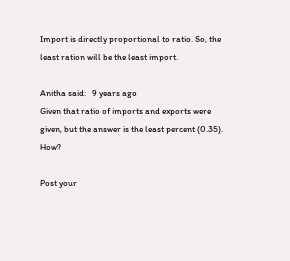Import is directly proportional to ratio. So, the least ration will be the least import.

Anitha said:   9 years ago
Given that ratio of imports and exports were given, but the answer is the least percent (0.35). How?

Post your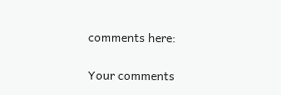comments here:

Your comments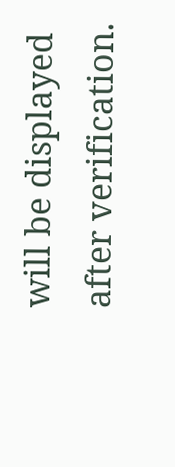will be displayed after verification.